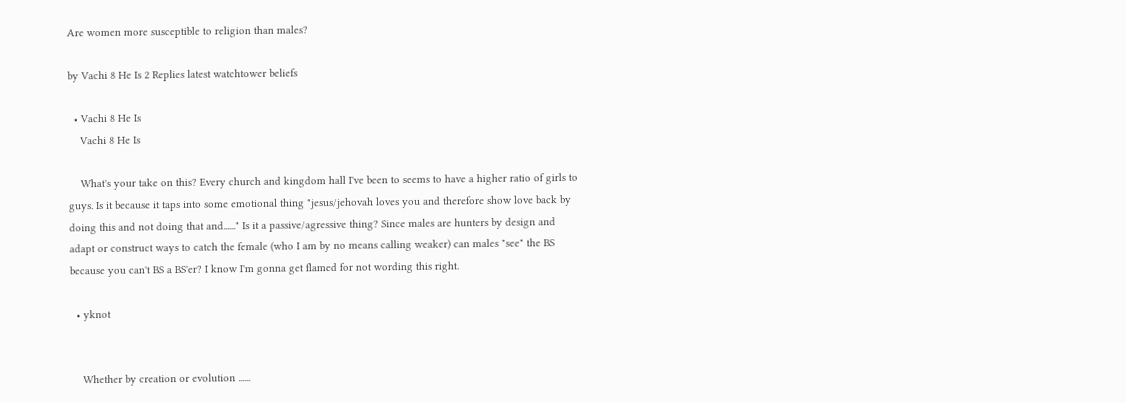Are women more susceptible to religion than males?

by Vachi 8 He Is 2 Replies latest watchtower beliefs

  • Vachi 8 He Is
    Vachi 8 He Is

    What's your take on this? Every church and kingdom hall I've been to seems to have a higher ratio of girls to guys. Is it because it taps into some emotional thing "jesus/jehovah loves you and therefore show love back by doing this and not doing that and......" Is it a passive/agressive thing? Since males are hunters by design and adapt or construct ways to catch the female (who I am by no means calling weaker) can males "see" the BS because you can't BS a BS'er? I know I'm gonna get flamed for not wording this right.

  • yknot


    Whether by creation or evolution ......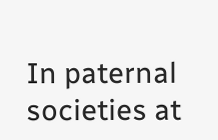In paternal societies at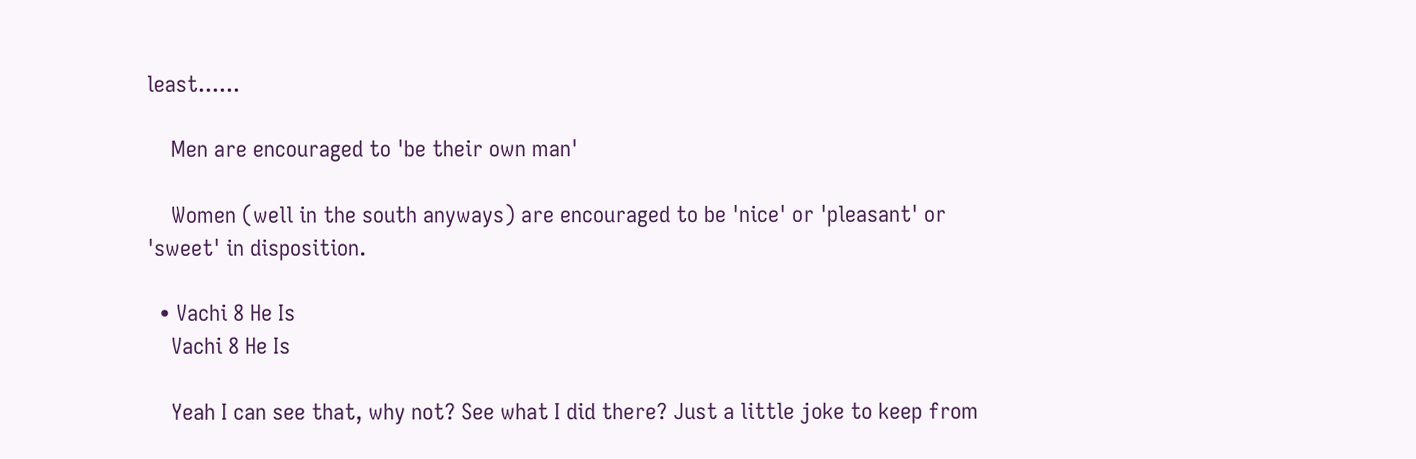least......

    Men are encouraged to 'be their own man'

    Women (well in the south anyways) are encouraged to be 'nice' or 'pleasant' or 'sweet' in disposition.

  • Vachi 8 He Is
    Vachi 8 He Is

    Yeah I can see that, why not? See what I did there? Just a little joke to keep from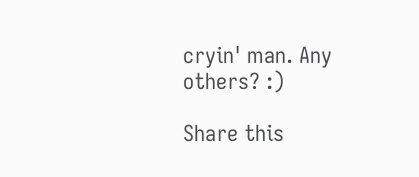cryin' man. Any others? :)

Share this